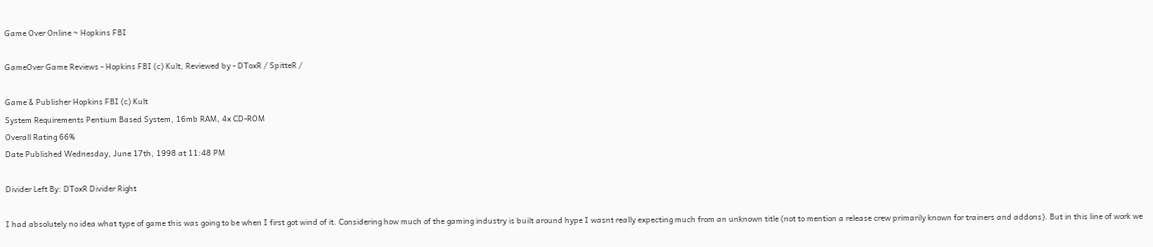Game Over Online ~ Hopkins FBI

GameOver Game Reviews - Hopkins FBI (c) Kult, Reviewed by - DToxR / SpitteR /

Game & Publisher Hopkins FBI (c) Kult
System Requirements Pentium Based System, 16mb RAM, 4x CD-ROM
Overall Rating 66%
Date Published Wednesday, June 17th, 1998 at 11:48 PM

Divider Left By: DToxR Divider Right

I had absolutely no idea what type of game this was going to be when I first got wind of it. Considering how much of the gaming industry is built around hype I wasnt really expecting much from an unknown title (not to mention a release crew primarily known for trainers and addons). But in this line of work we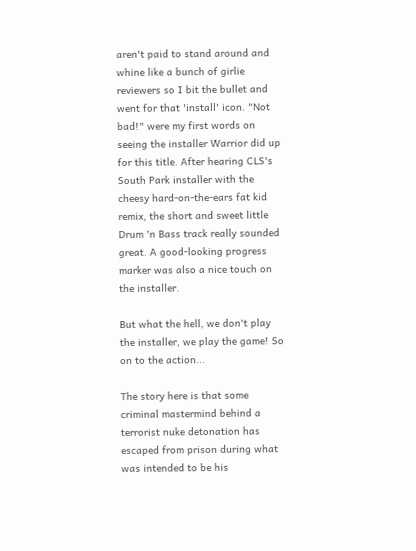aren't paid to stand around and whine like a bunch of girlie reviewers so I bit the bullet and went for that 'install' icon. "Not bad!" were my first words on seeing the installer Warrior did up for this title. After hearing CLS's South Park installer with the cheesy hard-on-the-ears fat kid remix, the short and sweet little Drum 'n Bass track really sounded great. A good-looking progress marker was also a nice touch on the installer.

But what the hell, we don't play the installer, we play the game! So on to the action...

The story here is that some criminal mastermind behind a terrorist nuke detonation has escaped from prison during what was intended to be his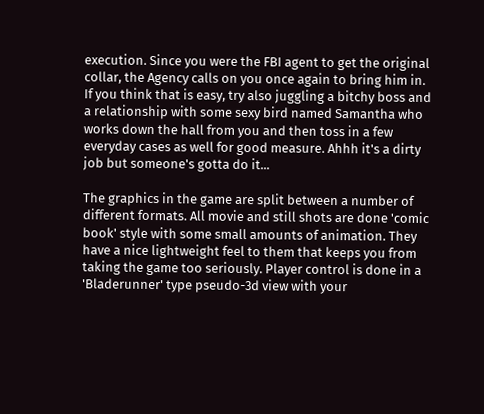execution. Since you were the FBI agent to get the original collar, the Agency calls on you once again to bring him in. If you think that is easy, try also juggling a bitchy boss and a relationship with some sexy bird named Samantha who works down the hall from you and then toss in a few everyday cases as well for good measure. Ahhh it's a dirty job but someone's gotta do it...

The graphics in the game are split between a number of different formats. All movie and still shots are done 'comic book' style with some small amounts of animation. They have a nice lightweight feel to them that keeps you from taking the game too seriously. Player control is done in a 'Bladerunner' type pseudo-3d view with your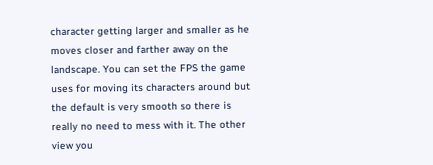character getting larger and smaller as he moves closer and farther away on the landscape. You can set the FPS the game uses for moving its characters around but the default is very smooth so there is really no need to mess with it. The other view you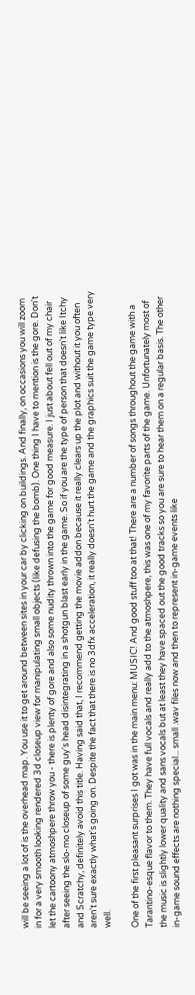will be seeing a lot of is the overhead map. You use it to get around between sites in your car by clicking on buildings. And finally, on occasions you will zoom in for a very smooth looking rendered 3d closeup view for manipulating small objects (like defusing the bomb). One thing I have to mention is the gore. Don't let the cartoony atmoshpere throw you - there is plenty of gore and also some nudity thrown into the game for good measure. I just about fell out of my chair after seeing the slo-mo closeup of some guy's head disintegrating in a shotgun blast early in the game. So if you are the type of person that doesn't like Itchy and Scratchy, definitely avoid this title. Having said that, I recommend getting the movie addon because it really clears up the plot and without it you often aren't sure exactly what's going on. Despite the fact that there is no 3dfx acceleration, it really doesn't hurt the game and the graphics suit the game type very well.

One of the first pleasant surprises I got was in the main menu: MUSIC! And good stuff too at that! There are a number of songs throughout the game with a Tarantino-esque flavor to them. They have full vocals and really add to the atmoshpere, this was one of my favorite parts of the game. Unfortunately most of the music is slightly lower quality and sans vocals but at least they have spaced out the good tracks so you are sure to hear them on a regular basis. The other in-game sound effects are nothing special... small .wav files now and then to represent in-game events like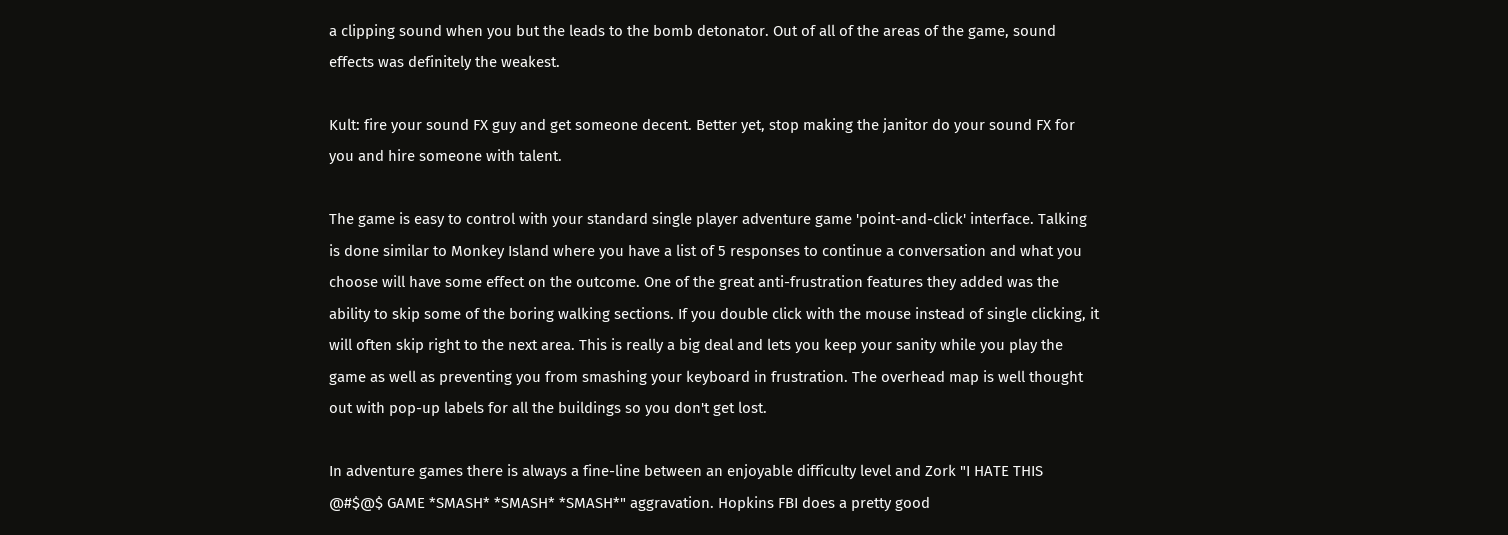a clipping sound when you but the leads to the bomb detonator. Out of all of the areas of the game, sound effects was definitely the weakest.

Kult: fire your sound FX guy and get someone decent. Better yet, stop making the janitor do your sound FX for you and hire someone with talent.

The game is easy to control with your standard single player adventure game 'point-and-click' interface. Talking is done similar to Monkey Island where you have a list of 5 responses to continue a conversation and what you choose will have some effect on the outcome. One of the great anti-frustration features they added was the ability to skip some of the boring walking sections. If you double click with the mouse instead of single clicking, it will often skip right to the next area. This is really a big deal and lets you keep your sanity while you play the game as well as preventing you from smashing your keyboard in frustration. The overhead map is well thought out with pop-up labels for all the buildings so you don't get lost.

In adventure games there is always a fine-line between an enjoyable difficulty level and Zork "I HATE THIS @#$@$ GAME *SMASH* *SMASH* *SMASH*" aggravation. Hopkins FBI does a pretty good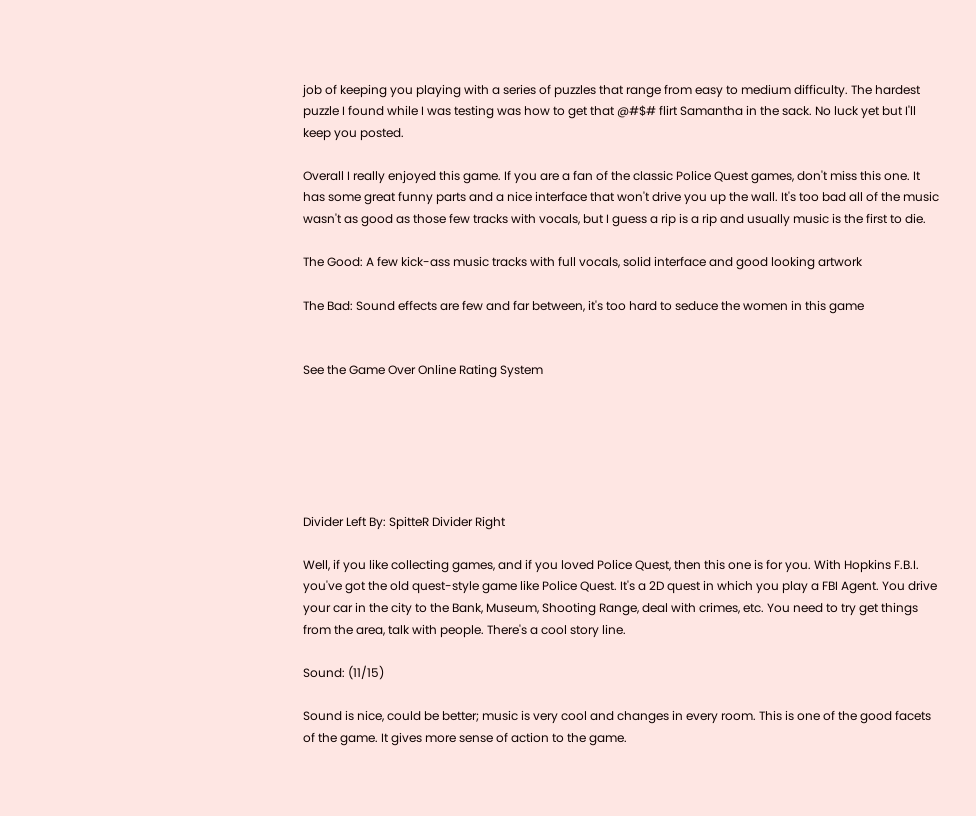job of keeping you playing with a series of puzzles that range from easy to medium difficulty. The hardest puzzle I found while I was testing was how to get that @#$# flirt Samantha in the sack. No luck yet but I'll keep you posted.

Overall I really enjoyed this game. If you are a fan of the classic Police Quest games, don't miss this one. It has some great funny parts and a nice interface that won't drive you up the wall. It's too bad all of the music wasn't as good as those few tracks with vocals, but I guess a rip is a rip and usually music is the first to die.

The Good: A few kick-ass music tracks with full vocals, solid interface and good looking artwork

The Bad: Sound effects are few and far between, it's too hard to seduce the women in this game


See the Game Over Online Rating System






Divider Left By: SpitteR Divider Right

Well, if you like collecting games, and if you loved Police Quest, then this one is for you. With Hopkins F.B.I. you've got the old quest-style game like Police Quest. It's a 2D quest in which you play a FBI Agent. You drive your car in the city to the Bank, Museum, Shooting Range, deal with crimes, etc. You need to try get things from the area, talk with people. There's a cool story line.

Sound: (11/15)

Sound is nice, could be better; music is very cool and changes in every room. This is one of the good facets of the game. It gives more sense of action to the game.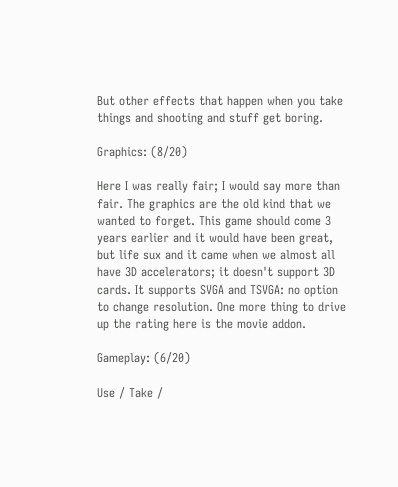But other effects that happen when you take things and shooting and stuff get boring.

Graphics: (8/20)

Here I was really fair; I would say more than fair. The graphics are the old kind that we wanted to forget. This game should come 3 years earlier and it would have been great, but life sux and it came when we almost all have 3D accelerators; it doesn't support 3D cards. It supports SVGA and TSVGA: no option to change resolution. One more thing to drive up the rating here is the movie addon.

Gameplay: (6/20)

Use / Take /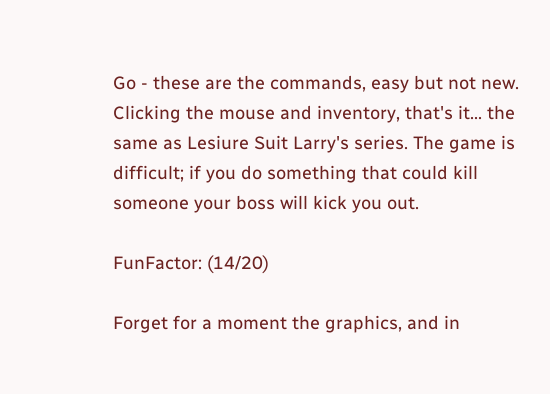Go - these are the commands, easy but not new. Clicking the mouse and inventory, that's it... the same as Lesiure Suit Larry's series. The game is difficult; if you do something that could kill someone your boss will kick you out.

FunFactor: (14/20)

Forget for a moment the graphics, and in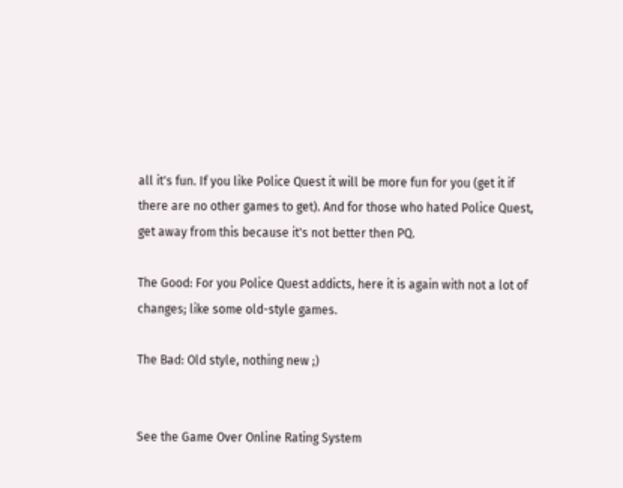all it's fun. If you like Police Quest it will be more fun for you (get it if there are no other games to get). And for those who hated Police Quest, get away from this because it's not better then PQ.

The Good: For you Police Quest addicts, here it is again with not a lot of changes; like some old-style games.

The Bad: Old style, nothing new ;)


See the Game Over Online Rating System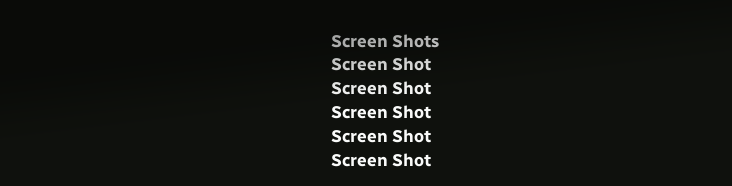Screen Shots
Screen Shot
Screen Shot
Screen Shot
Screen Shot
Screen Shot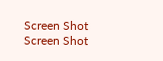Screen Shot
Screen Shot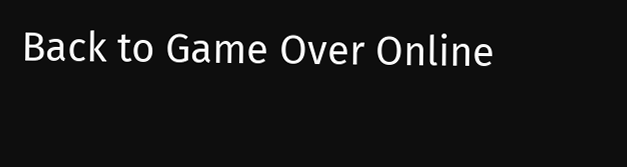Back to Game Over Online